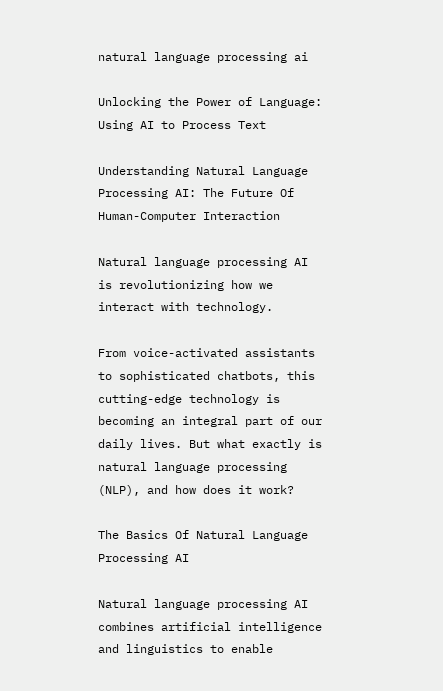natural language processing ai

Unlocking the Power of Language: Using AI to Process Text

Understanding Natural Language Processing AI: The Future Of Human-Computer Interaction

Natural language processing AI is revolutionizing how we interact with technology.

From voice-activated assistants to sophisticated chatbots, this cutting-edge technology is becoming an integral part of our daily lives. But what exactly is natural language processing (NLP), and how does it work?

The Basics Of Natural Language Processing AI

Natural language processing AI combines artificial intelligence and linguistics to enable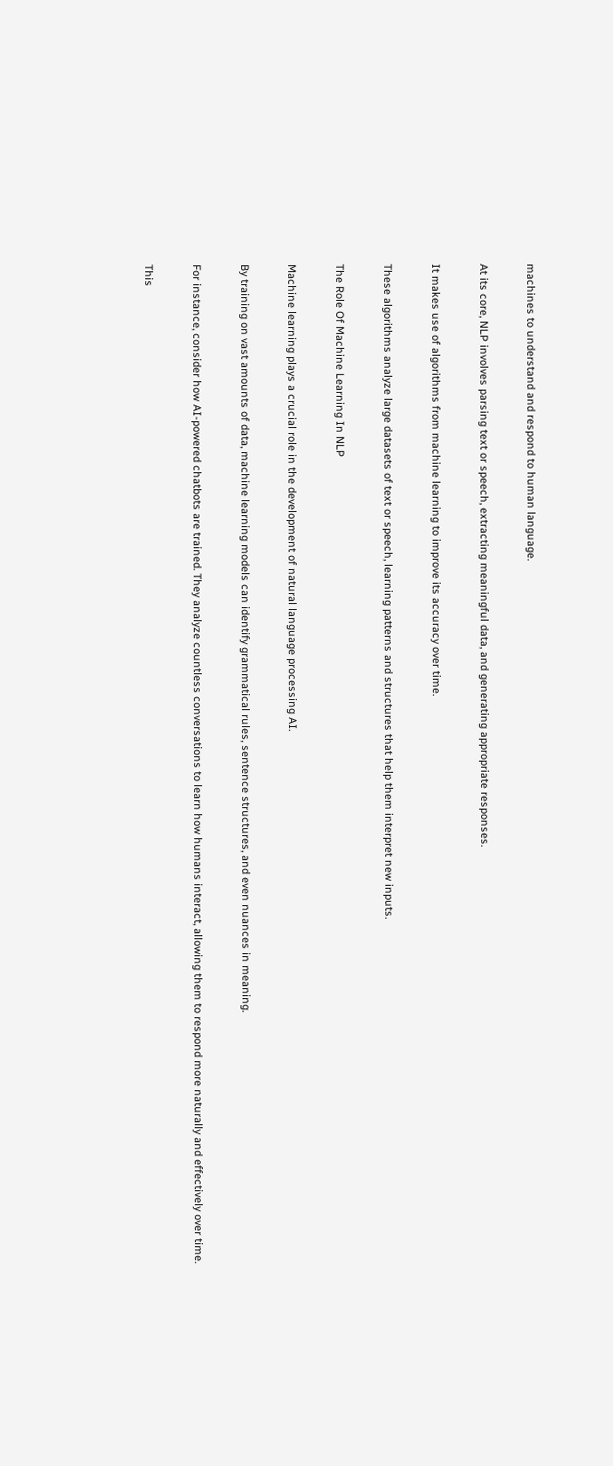machines to understand and respond to human language.

At its core, NLP involves parsing text or speech, extracting meaningful data, and generating appropriate responses.

It makes use of algorithms from machine learning to improve its accuracy over time.

These algorithms analyze large datasets of text or speech, learning patterns and structures that help them interpret new inputs.

The Role Of Machine Learning In NLP

Machine learning plays a crucial role in the development of natural language processing AI.

By training on vast amounts of data, machine learning models can identify grammatical rules, sentence structures, and even nuances in meaning.

For instance, consider how AI-powered chatbots are trained. They analyze countless conversations to learn how humans interact, allowing them to respond more naturally and effectively over time.

This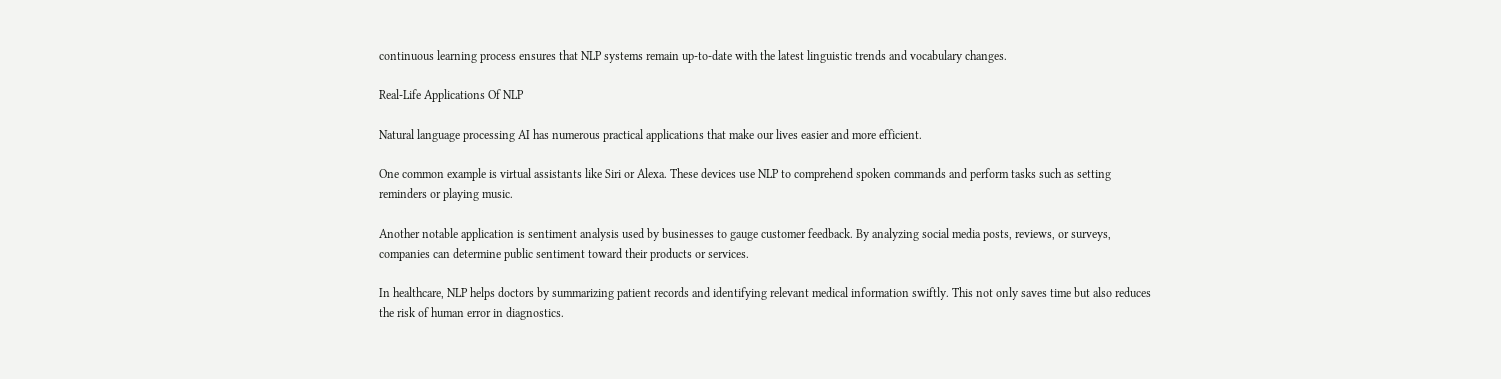continuous learning process ensures that NLP systems remain up-to-date with the latest linguistic trends and vocabulary changes.

Real-Life Applications Of NLP

Natural language processing AI has numerous practical applications that make our lives easier and more efficient.

One common example is virtual assistants like Siri or Alexa. These devices use NLP to comprehend spoken commands and perform tasks such as setting reminders or playing music.

Another notable application is sentiment analysis used by businesses to gauge customer feedback. By analyzing social media posts, reviews, or surveys, companies can determine public sentiment toward their products or services.

In healthcare, NLP helps doctors by summarizing patient records and identifying relevant medical information swiftly. This not only saves time but also reduces the risk of human error in diagnostics.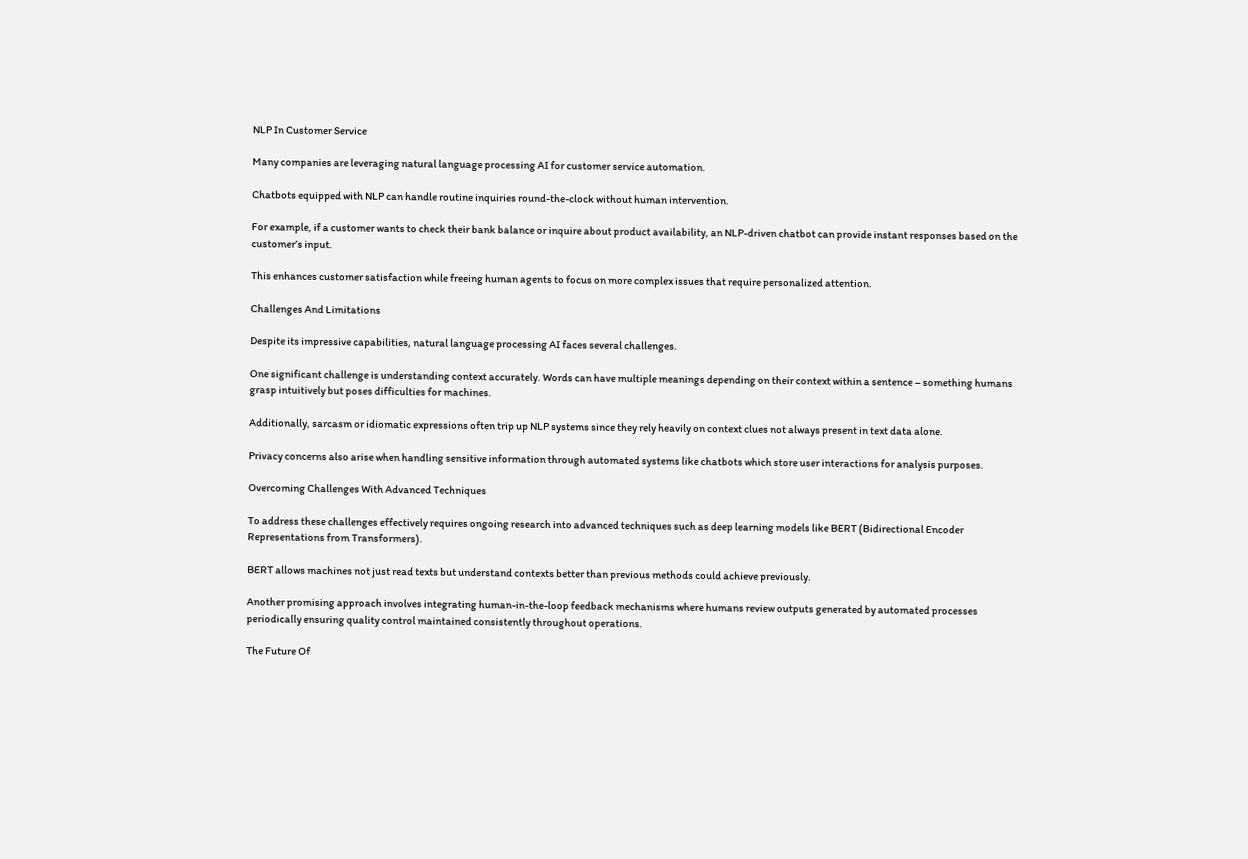NLP In Customer Service

Many companies are leveraging natural language processing AI for customer service automation.

Chatbots equipped with NLP can handle routine inquiries round-the-clock without human intervention.

For example, if a customer wants to check their bank balance or inquire about product availability, an NLP-driven chatbot can provide instant responses based on the customer’s input.

This enhances customer satisfaction while freeing human agents to focus on more complex issues that require personalized attention.

Challenges And Limitations

Despite its impressive capabilities, natural language processing AI faces several challenges.

One significant challenge is understanding context accurately. Words can have multiple meanings depending on their context within a sentence – something humans grasp intuitively but poses difficulties for machines.

Additionally, sarcasm or idiomatic expressions often trip up NLP systems since they rely heavily on context clues not always present in text data alone.

Privacy concerns also arise when handling sensitive information through automated systems like chatbots which store user interactions for analysis purposes.

Overcoming Challenges With Advanced Techniques

To address these challenges effectively requires ongoing research into advanced techniques such as deep learning models like BERT (Bidirectional Encoder Representations from Transformers).

BERT allows machines not just read texts but understand contexts better than previous methods could achieve previously.

Another promising approach involves integrating human-in-the-loop feedback mechanisms where humans review outputs generated by automated processes periodically ensuring quality control maintained consistently throughout operations.

The Future Of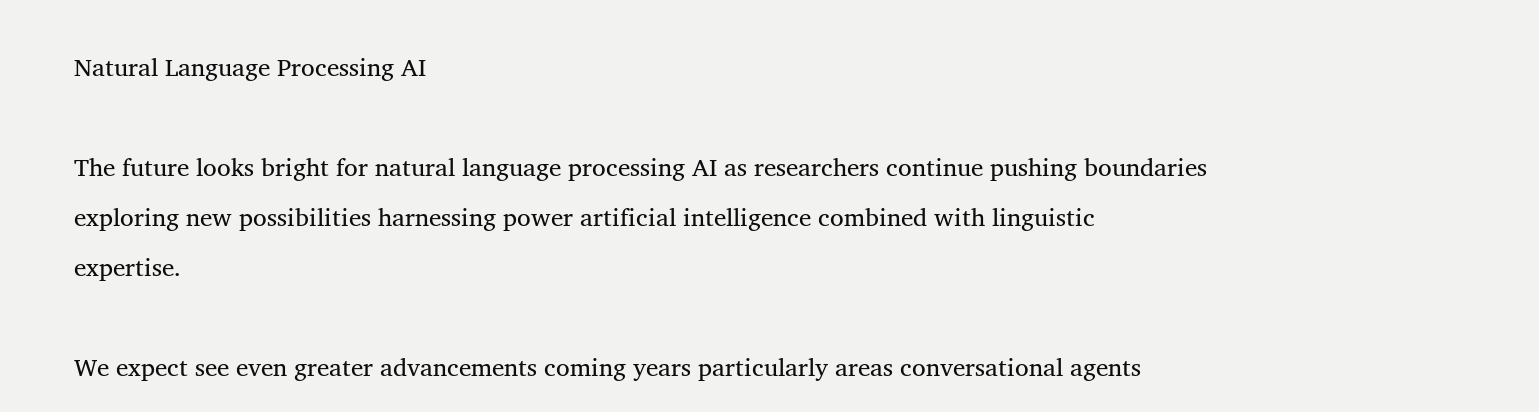Natural Language Processing AI

The future looks bright for natural language processing AI as researchers continue pushing boundaries exploring new possibilities harnessing power artificial intelligence combined with linguistic expertise.

We expect see even greater advancements coming years particularly areas conversational agents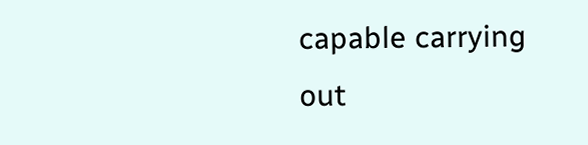capable carrying out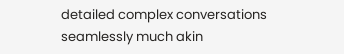detailed complex conversations seamlessly much akin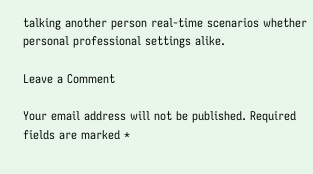talking another person real-time scenarios whether personal professional settings alike.

Leave a Comment

Your email address will not be published. Required fields are marked *